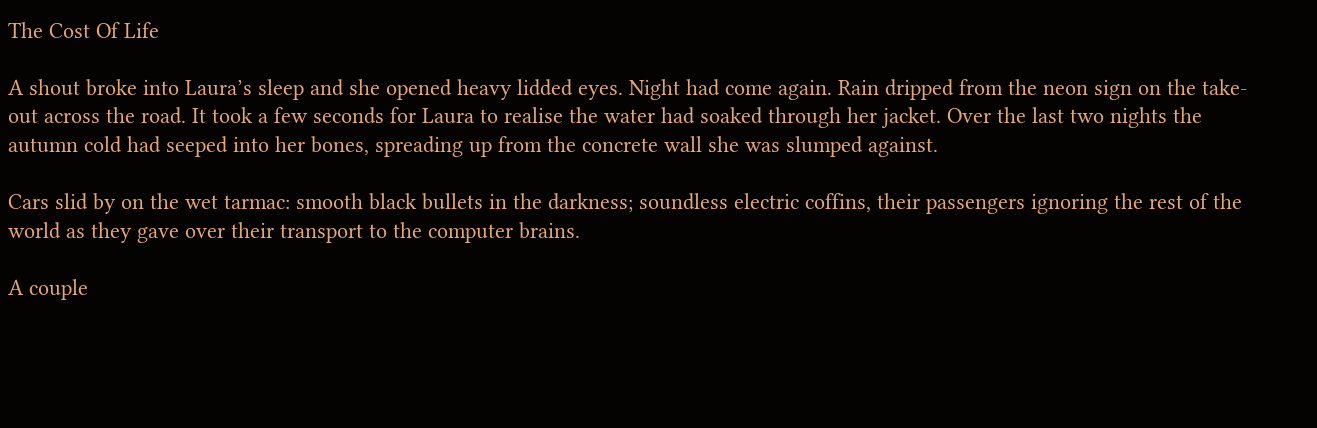The Cost Of Life

A shout broke into Laura’s sleep and she opened heavy lidded eyes. Night had come again. Rain dripped from the neon sign on the take-out across the road. It took a few seconds for Laura to realise the water had soaked through her jacket. Over the last two nights the autumn cold had seeped into her bones, spreading up from the concrete wall she was slumped against.

Cars slid by on the wet tarmac: smooth black bullets in the darkness; soundless electric coffins, their passengers ignoring the rest of the world as they gave over their transport to the computer brains.

A couple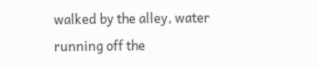walked by the alley, water running off the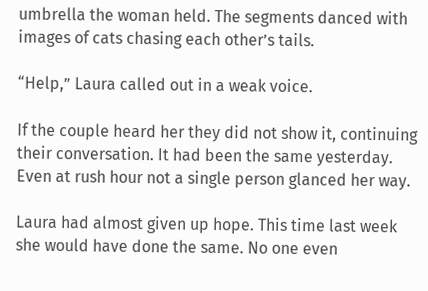umbrella the woman held. The segments danced with images of cats chasing each other’s tails.

“Help,” Laura called out in a weak voice.

If the couple heard her they did not show it, continuing their conversation. It had been the same yesterday. Even at rush hour not a single person glanced her way.

Laura had almost given up hope. This time last week she would have done the same. No one even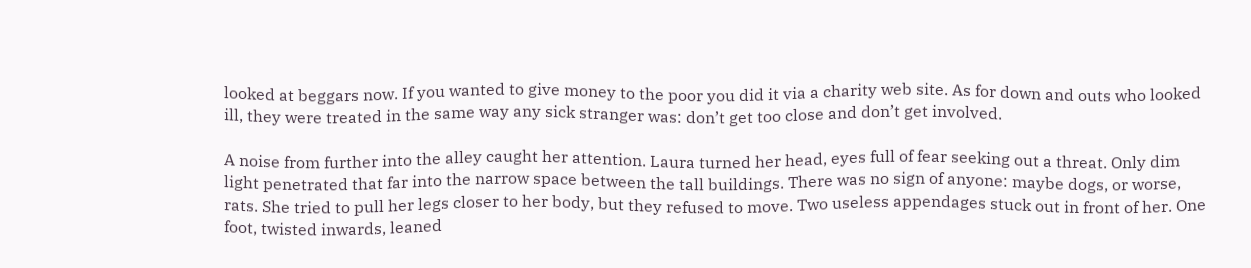looked at beggars now. If you wanted to give money to the poor you did it via a charity web site. As for down and outs who looked ill, they were treated in the same way any sick stranger was: don’t get too close and don’t get involved.

A noise from further into the alley caught her attention. Laura turned her head, eyes full of fear seeking out a threat. Only dim light penetrated that far into the narrow space between the tall buildings. There was no sign of anyone: maybe dogs, or worse, rats. She tried to pull her legs closer to her body, but they refused to move. Two useless appendages stuck out in front of her. One foot, twisted inwards, leaned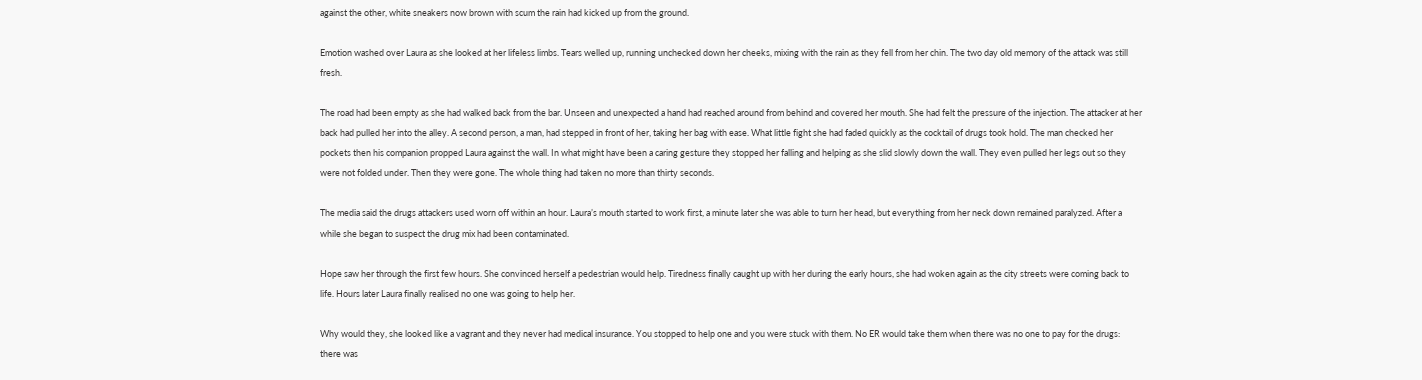against the other, white sneakers now brown with scum the rain had kicked up from the ground.

Emotion washed over Laura as she looked at her lifeless limbs. Tears welled up, running unchecked down her cheeks, mixing with the rain as they fell from her chin. The two day old memory of the attack was still fresh.

The road had been empty as she had walked back from the bar. Unseen and unexpected a hand had reached around from behind and covered her mouth. She had felt the pressure of the injection. The attacker at her back had pulled her into the alley. A second person, a man, had stepped in front of her, taking her bag with ease. What little fight she had faded quickly as the cocktail of drugs took hold. The man checked her pockets then his companion propped Laura against the wall. In what might have been a caring gesture they stopped her falling and helping as she slid slowly down the wall. They even pulled her legs out so they were not folded under. Then they were gone. The whole thing had taken no more than thirty seconds.

The media said the drugs attackers used worn off within an hour. Laura’s mouth started to work first, a minute later she was able to turn her head, but everything from her neck down remained paralyzed. After a while she began to suspect the drug mix had been contaminated.

Hope saw her through the first few hours. She convinced herself a pedestrian would help. Tiredness finally caught up with her during the early hours, she had woken again as the city streets were coming back to life. Hours later Laura finally realised no one was going to help her.

Why would they, she looked like a vagrant and they never had medical insurance. You stopped to help one and you were stuck with them. No ER would take them when there was no one to pay for the drugs: there was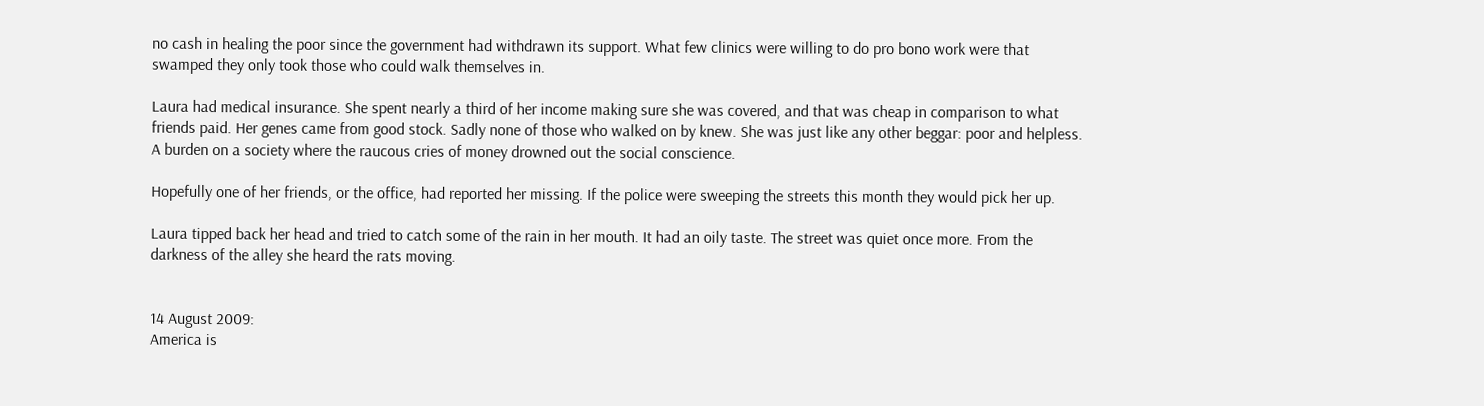no cash in healing the poor since the government had withdrawn its support. What few clinics were willing to do pro bono work were that swamped they only took those who could walk themselves in.

Laura had medical insurance. She spent nearly a third of her income making sure she was covered, and that was cheap in comparison to what friends paid. Her genes came from good stock. Sadly none of those who walked on by knew. She was just like any other beggar: poor and helpless. A burden on a society where the raucous cries of money drowned out the social conscience.

Hopefully one of her friends, or the office, had reported her missing. If the police were sweeping the streets this month they would pick her up.

Laura tipped back her head and tried to catch some of the rain in her mouth. It had an oily taste. The street was quiet once more. From the darkness of the alley she heard the rats moving.


14 August 2009:
America is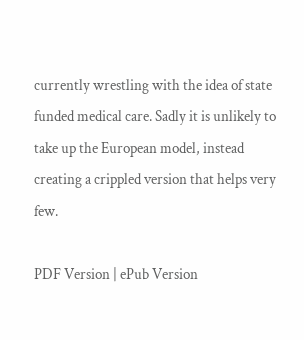currently wrestling with the idea of state funded medical care. Sadly it is unlikely to take up the European model, instead creating a crippled version that helps very few.

PDF Version | ePub Version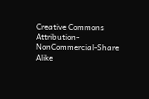Creative Commons Attribution-NonCommercial-Share Alike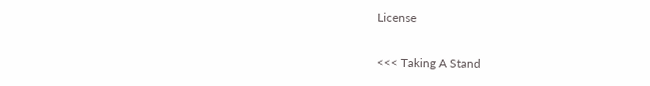License

<<< Taking A Stand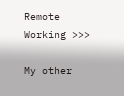Remote Working >>>

My other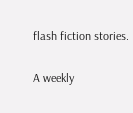flash fiction stories.

A weekly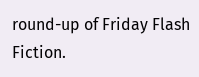round-up of Friday Flash Fiction.